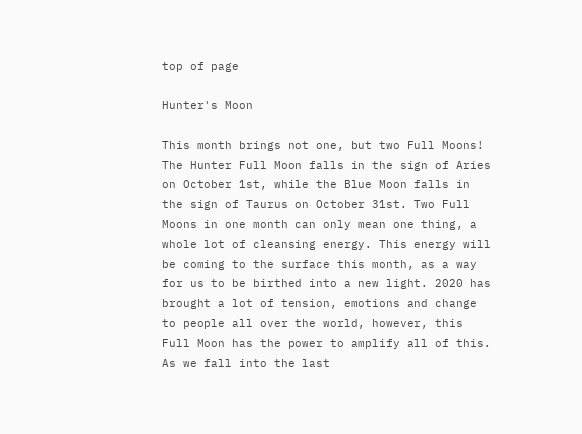top of page

Hunter's Moon

This month brings not one, but two Full Moons! The Hunter Full Moon falls in the sign of Aries on October 1st, while the Blue Moon falls in the sign of Taurus on October 31st. Two Full Moons in one month can only mean one thing, a whole lot of cleansing energy. This energy will be coming to the surface this month, as a way for us to be birthed into a new light. 2020 has brought a lot of tension, emotions and change to people all over the world, however, this Full Moon has the power to amplify all of this. As we fall into the last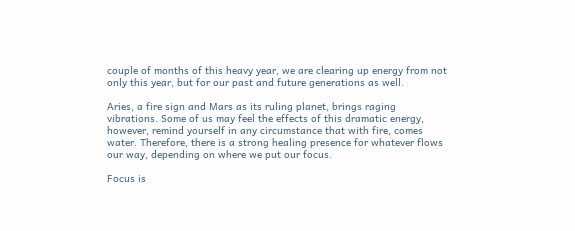couple of months of this heavy year, we are clearing up energy from not only this year, but for our past and future generations as well.

Aries, a fire sign and Mars as its ruling planet, brings raging vibrations. Some of us may feel the effects of this dramatic energy, however, remind yourself in any circumstance that with fire, comes water. Therefore, there is a strong healing presence for whatever flows our way, depending on where we put our focus.

Focus is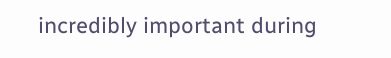incredibly important during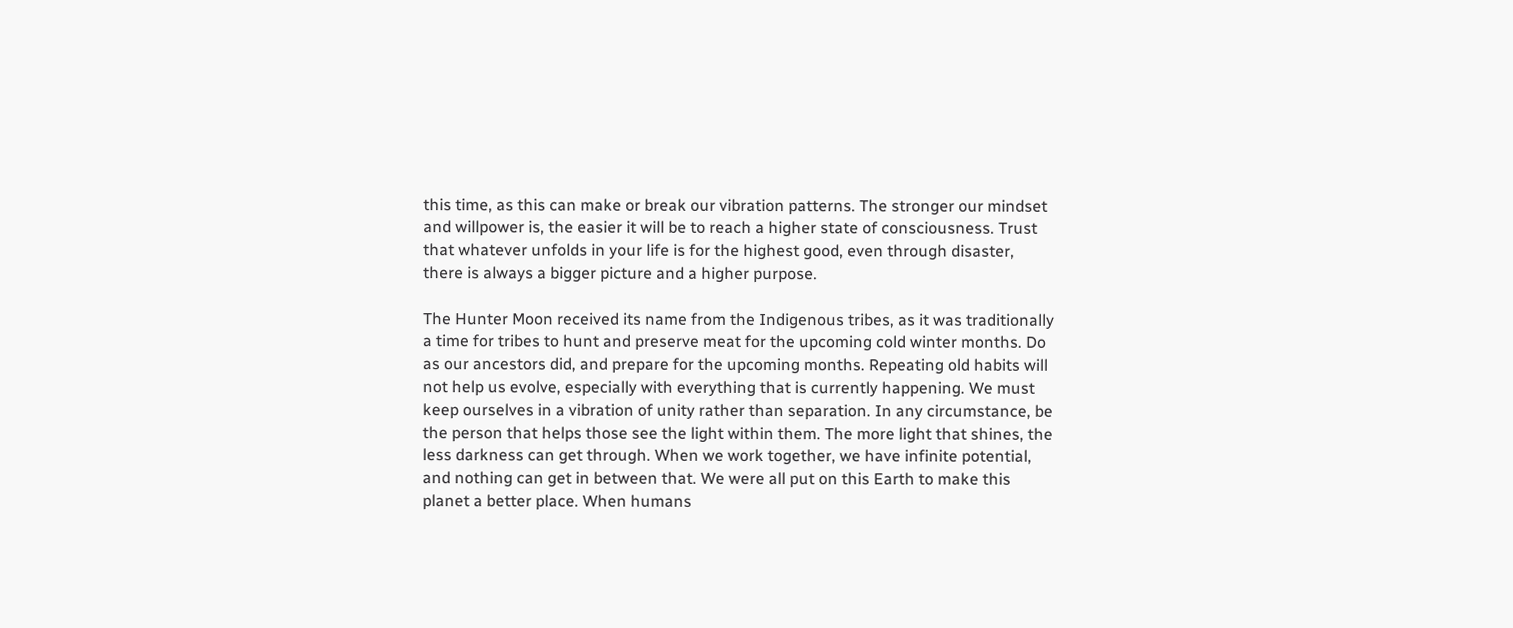this time, as this can make or break our vibration patterns. The stronger our mindset and willpower is, the easier it will be to reach a higher state of consciousness. Trust that whatever unfolds in your life is for the highest good, even through disaster, there is always a bigger picture and a higher purpose.

The Hunter Moon received its name from the Indigenous tribes, as it was traditionally a time for tribes to hunt and preserve meat for the upcoming cold winter months. Do as our ancestors did, and prepare for the upcoming months. Repeating old habits will not help us evolve, especially with everything that is currently happening. We must keep ourselves in a vibration of unity rather than separation. In any circumstance, be the person that helps those see the light within them. The more light that shines, the less darkness can get through. When we work together, we have infinite potential, and nothing can get in between that. We were all put on this Earth to make this planet a better place. When humans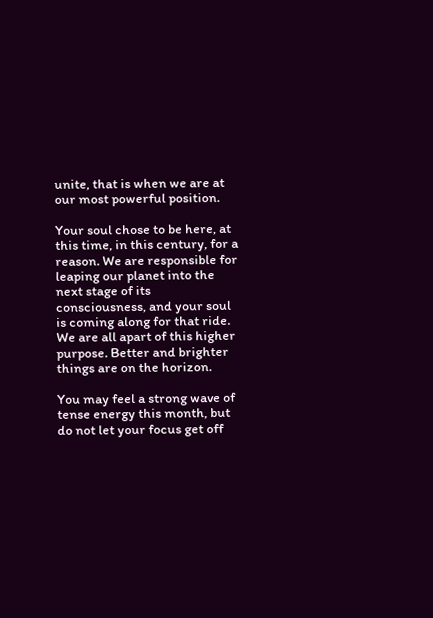unite, that is when we are at our most powerful position.

Your soul chose to be here, at this time, in this century, for a reason. We are responsible for leaping our planet into the next stage of its consciousness, and your soul is coming along for that ride. We are all apart of this higher purpose. Better and brighter things are on the horizon.

You may feel a strong wave of tense energy this month, but do not let your focus get off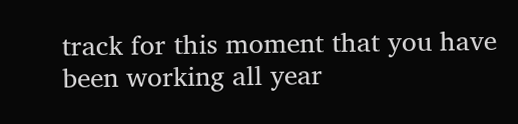track for this moment that you have been working all year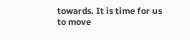towards. It is time for us to move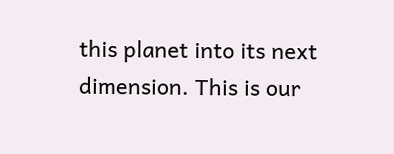this planet into its next dimension. This is our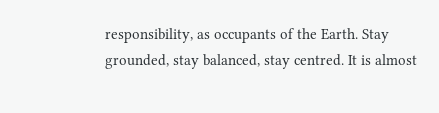responsibility, as occupants of the Earth. Stay grounded, stay balanced, stay centred. It is almost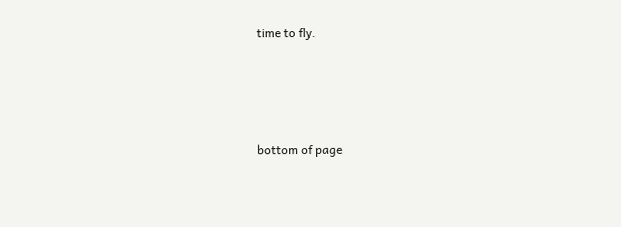time to fly.




bottom of page